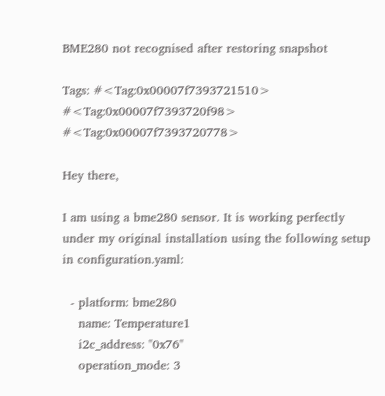BME280 not recognised after restoring snapshot

Tags: #<Tag:0x00007f7393721510> #<Tag:0x00007f7393720f98> #<Tag:0x00007f7393720778>

Hey there,

I am using a bme280 sensor. It is working perfectly under my original installation using the following setup in configuration.yaml:

  - platform: bme280
    name: Temperature1
    i2c_address: "0x76"
    operation_mode: 3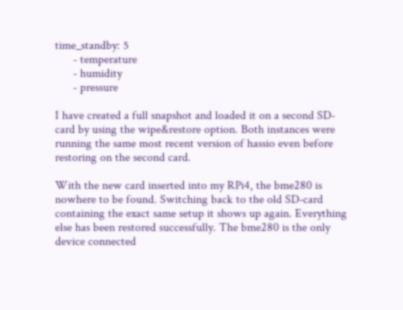time_standby: 5
      - temperature
      - humidity
      - pressure

I have created a full snapshot and loaded it on a second SD-card by using the wipe&restore option. Both instances were running the same most recent version of hassio even before restoring on the second card.

With the new card inserted into my RPi4, the bme280 is nowhere to be found. Switching back to the old SD-card containing the exact same setup it shows up again. Everything else has been restored successfully. The bme280 is the only device connected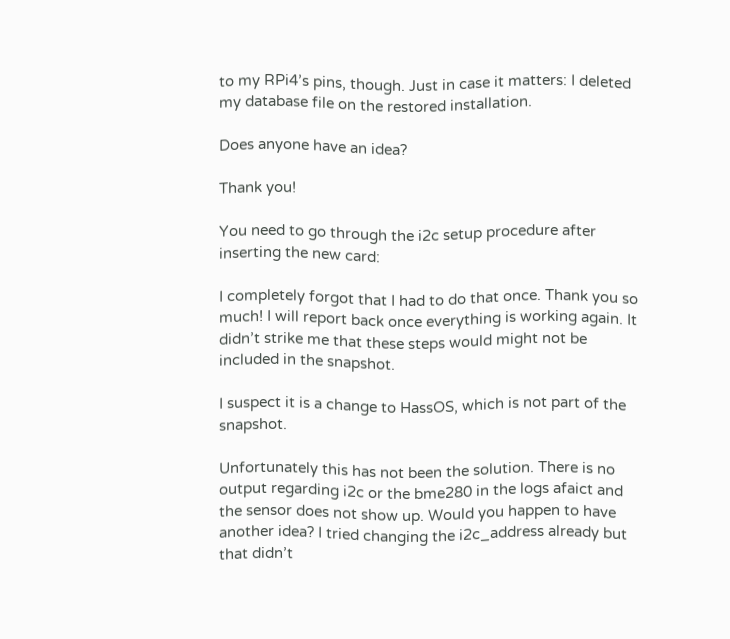to my RPi4’s pins, though. Just in case it matters: I deleted my database file on the restored installation.

Does anyone have an idea?

Thank you!

You need to go through the i2c setup procedure after inserting the new card:

I completely forgot that I had to do that once. Thank you so much! I will report back once everything is working again. It didn’t strike me that these steps would might not be included in the snapshot.

I suspect it is a change to HassOS, which is not part of the snapshot.

Unfortunately this has not been the solution. There is no output regarding i2c or the bme280 in the logs afaict and the sensor does not show up. Would you happen to have another idea? I tried changing the i2c_address already but that didn’t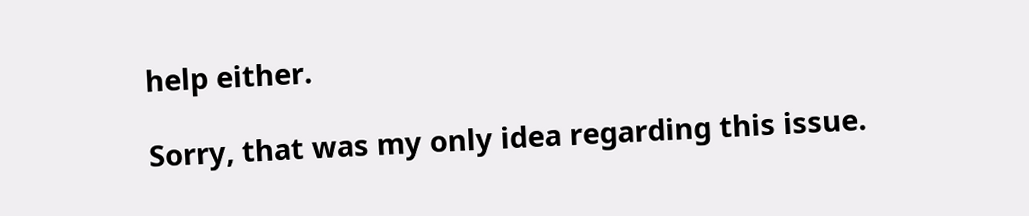help either.

Sorry, that was my only idea regarding this issue.